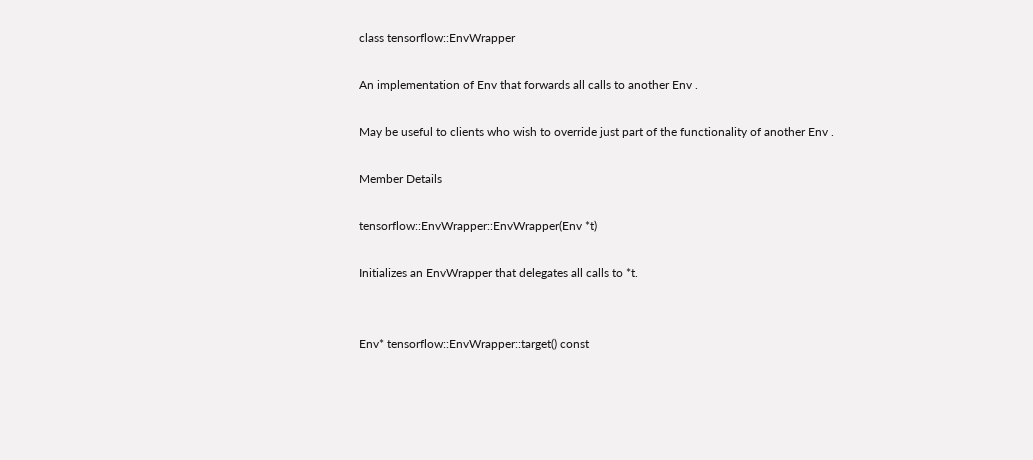class tensorflow::EnvWrapper

An implementation of Env that forwards all calls to another Env .

May be useful to clients who wish to override just part of the functionality of another Env .

Member Details

tensorflow::EnvWrapper::EnvWrapper(Env *t)

Initializes an EnvWrapper that delegates all calls to *t.


Env* tensorflow::EnvWrapper::target() const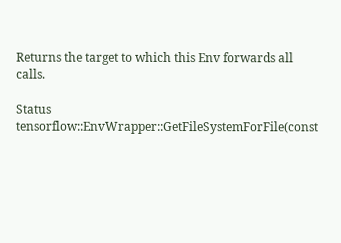Returns the target to which this Env forwards all calls.

Status tensorflow::EnvWrapper::GetFileSystemForFile(const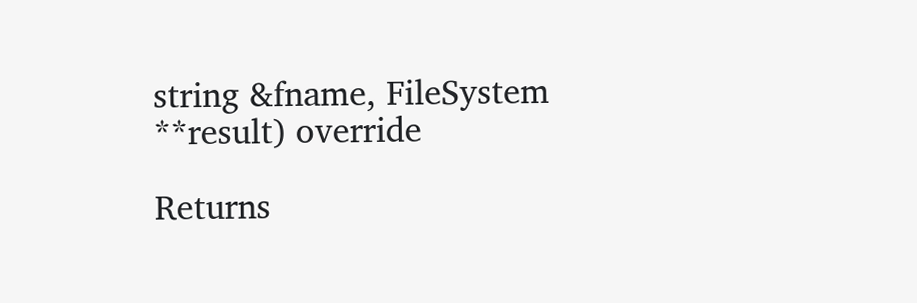string &fname, FileSystem **result) override

Returns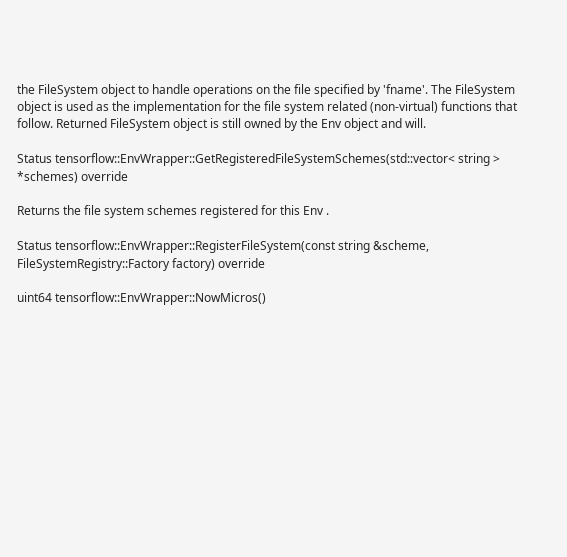the FileSystem object to handle operations on the file specified by 'fname'. The FileSystem object is used as the implementation for the file system related (non-virtual) functions that follow. Returned FileSystem object is still owned by the Env object and will.

Status tensorflow::EnvWrapper::GetRegisteredFileSystemSchemes(std::vector< string > *schemes) override

Returns the file system schemes registered for this Env .

Status tensorflow::EnvWrapper::RegisterFileSystem(const string &scheme, FileSystemRegistry::Factory factory) override

uint64 tensorflow::EnvWrapper::NowMicros()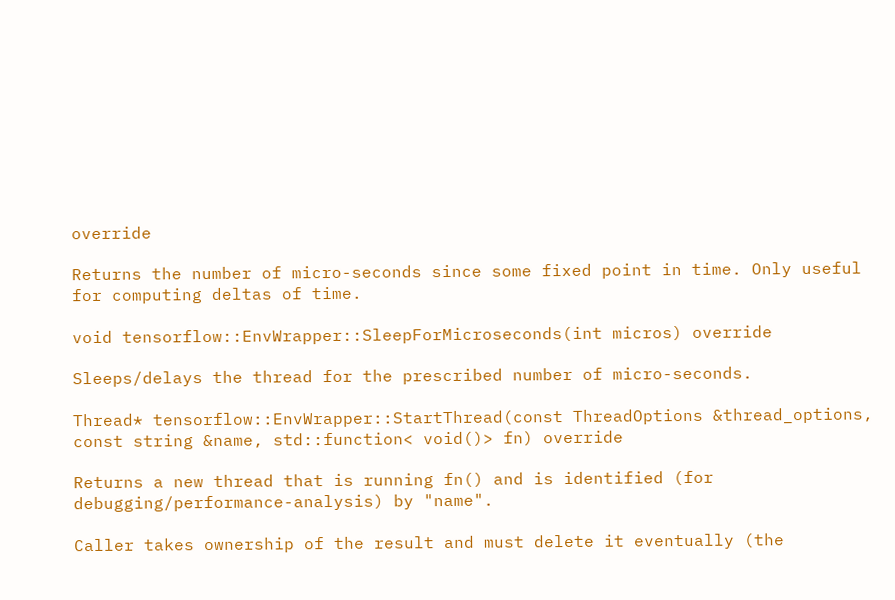override

Returns the number of micro-seconds since some fixed point in time. Only useful for computing deltas of time.

void tensorflow::EnvWrapper::SleepForMicroseconds(int micros) override

Sleeps/delays the thread for the prescribed number of micro-seconds.

Thread* tensorflow::EnvWrapper::StartThread(const ThreadOptions &thread_options, const string &name, std::function< void()> fn) override

Returns a new thread that is running fn() and is identified (for debugging/performance-analysis) by "name".

Caller takes ownership of the result and must delete it eventually (the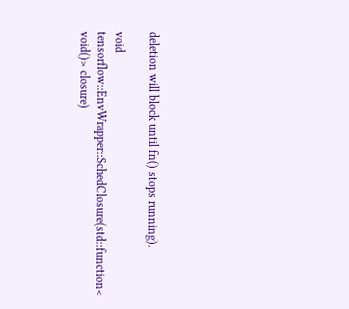deletion will block until fn() stops running).

void tensorflow::EnvWrapper::SchedClosure(std::function< void()> closure)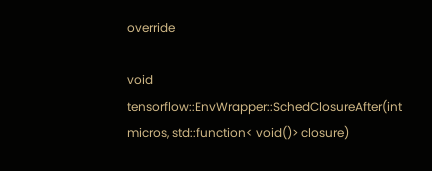override

void tensorflow::EnvWrapper::SchedClosureAfter(int micros, std::function< void()> closure)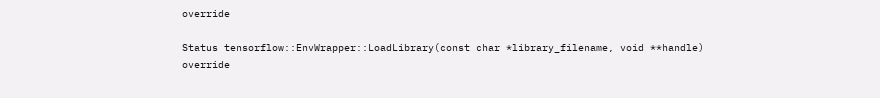override

Status tensorflow::EnvWrapper::LoadLibrary(const char *library_filename, void **handle) override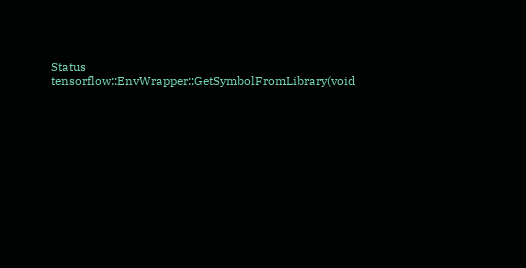Status tensorflow::EnvWrapper::GetSymbolFromLibrary(void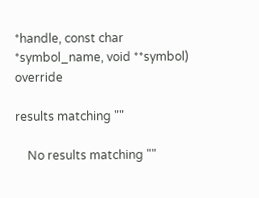*handle, const char *symbol_name, void **symbol) override

results matching ""

    No results matching ""